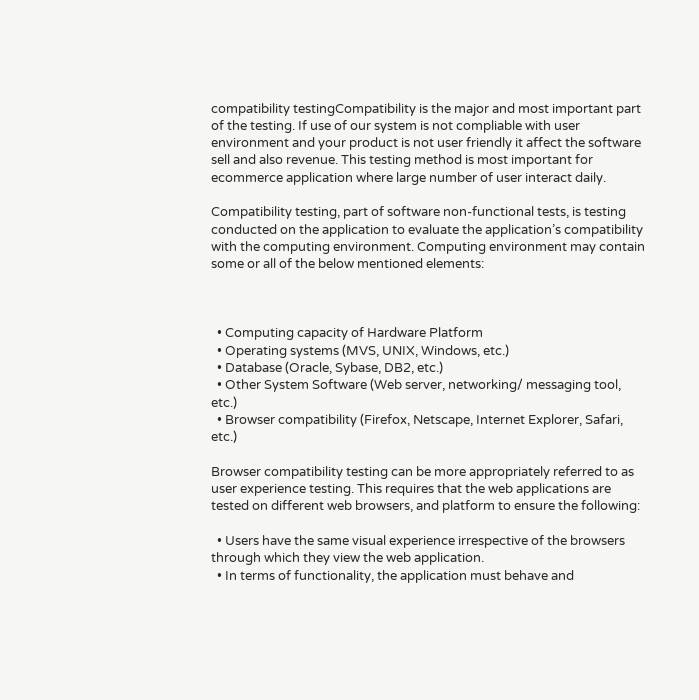compatibility testingCompatibility is the major and most important part of the testing. If use of our system is not compliable with user environment and your product is not user friendly it affect the software sell and also revenue. This testing method is most important for ecommerce application where large number of user interact daily.

Compatibility testing, part of software non-functional tests, is testing conducted on the application to evaluate the application’s compatibility with the computing environment. Computing environment may contain some or all of the below mentioned elements:



  • Computing capacity of Hardware Platform
  • Operating systems (MVS, UNIX, Windows, etc.)
  • Database (Oracle, Sybase, DB2, etc.)
  • Other System Software (Web server, networking/ messaging tool, etc.)
  • Browser compatibility (Firefox, Netscape, Internet Explorer, Safari, etc.)

Browser compatibility testing can be more appropriately referred to as user experience testing. This requires that the web applications are tested on different web browsers, and platform to ensure the following:

  • Users have the same visual experience irrespective of the browsers through which they view the web application.
  • In terms of functionality, the application must behave and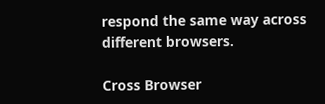respond the same way across different browsers.

Cross Browser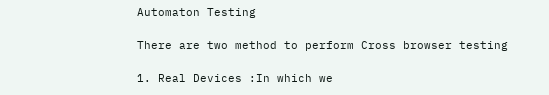Automaton Testing

There are two method to perform Cross browser testing

1. Real Devices :In which we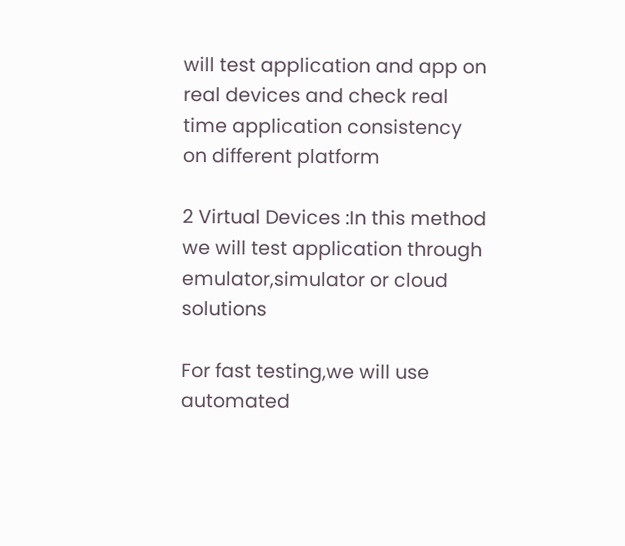will test application and app on real devices and check real time application consistency on different platform

2 Virtual Devices :In this method we will test application through emulator,simulator or cloud solutions

For fast testing,we will use automated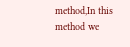method,In this method we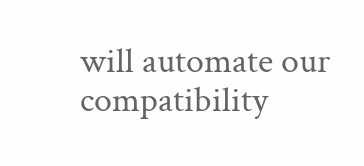will automate our compatibility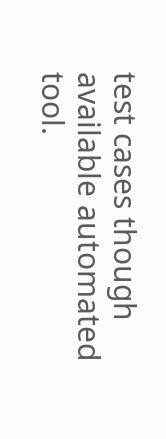test cases though available automated tool.